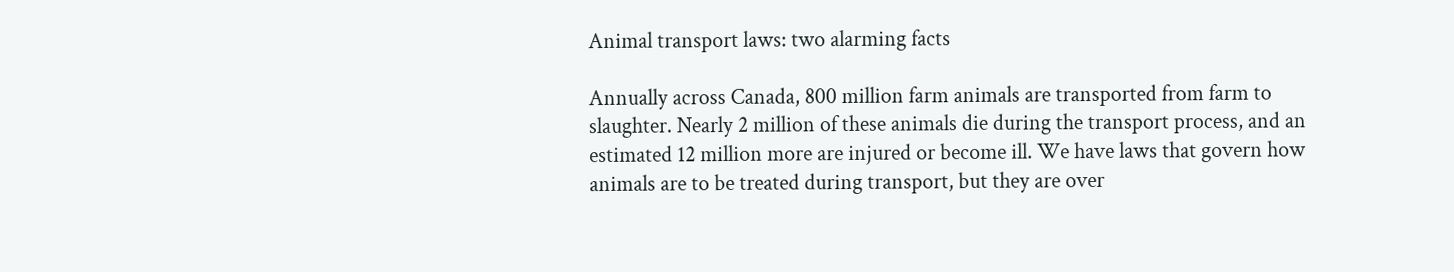Animal transport laws: two alarming facts

Annually across Canada, 800 million farm animals are transported from farm to slaughter. Nearly 2 million of these animals die during the transport process, and an estimated 12 million more are injured or become ill. We have laws that govern how animals are to be treated during transport, but they are over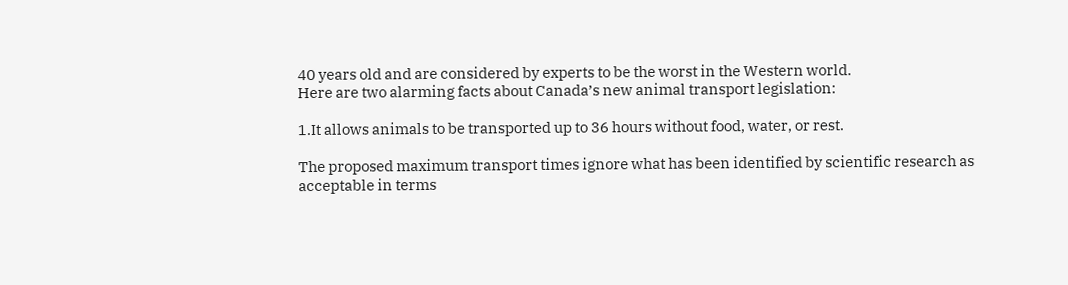40 years old and are considered by experts to be the worst in the Western world.
Here are two alarming facts about Canada’s new animal transport legislation:

1.It allows animals to be transported up to 36 hours without food, water, or rest.

The proposed maximum transport times ignore what has been identified by scientific research as acceptable in terms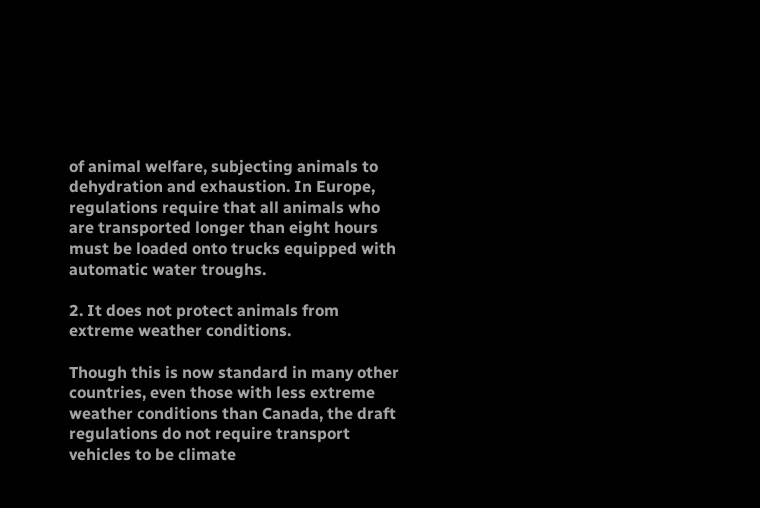of animal welfare, subjecting animals to dehydration and exhaustion. In Europe, regulations require that all animals who are transported longer than eight hours must be loaded onto trucks equipped with automatic water troughs.

2. It does not protect animals from extreme weather conditions.

Though this is now standard in many other countries, even those with less extreme weather conditions than Canada, the draft regulations do not require transport vehicles to be climate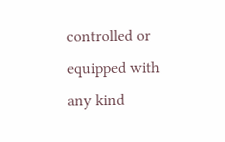controlled or equipped with any kind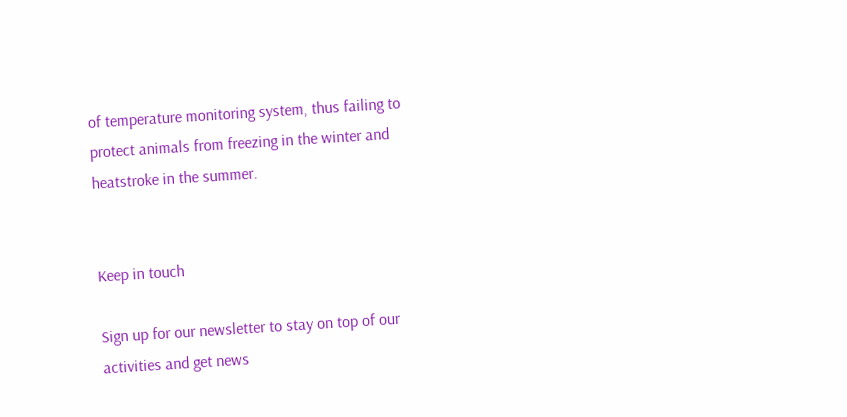of temperature monitoring system, thus failing to protect animals from freezing in the winter and heatstroke in the summer.


Keep in touch

Sign up for our newsletter to stay on top of our activities and get news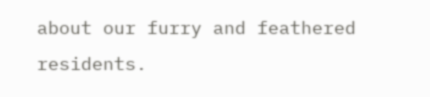about our furry and feathered residents.